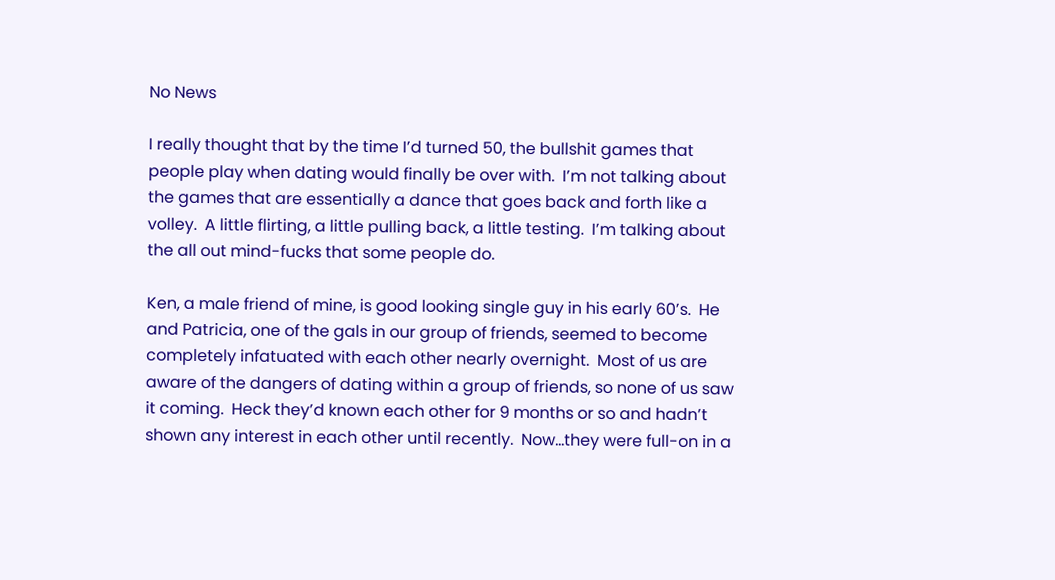No News

I really thought that by the time I’d turned 50, the bullshit games that people play when dating would finally be over with.  I’m not talking about the games that are essentially a dance that goes back and forth like a volley.  A little flirting, a little pulling back, a little testing.  I’m talking about the all out mind-fucks that some people do.

Ken, a male friend of mine, is good looking single guy in his early 60’s.  He and Patricia, one of the gals in our group of friends, seemed to become completely infatuated with each other nearly overnight.  Most of us are aware of the dangers of dating within a group of friends, so none of us saw it coming.  Heck they’d known each other for 9 months or so and hadn’t shown any interest in each other until recently.  Now…they were full-on in a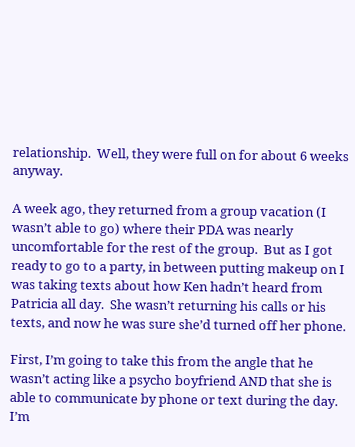relationship.  Well, they were full on for about 6 weeks anyway.

A week ago, they returned from a group vacation (I wasn’t able to go) where their PDA was nearly uncomfortable for the rest of the group.  But as I got ready to go to a party, in between putting makeup on I was taking texts about how Ken hadn’t heard from Patricia all day.  She wasn’t returning his calls or his texts, and now he was sure she’d turned off her phone.

First, I’m going to take this from the angle that he wasn’t acting like a psycho boyfriend AND that she is able to communicate by phone or text during the day.  I’m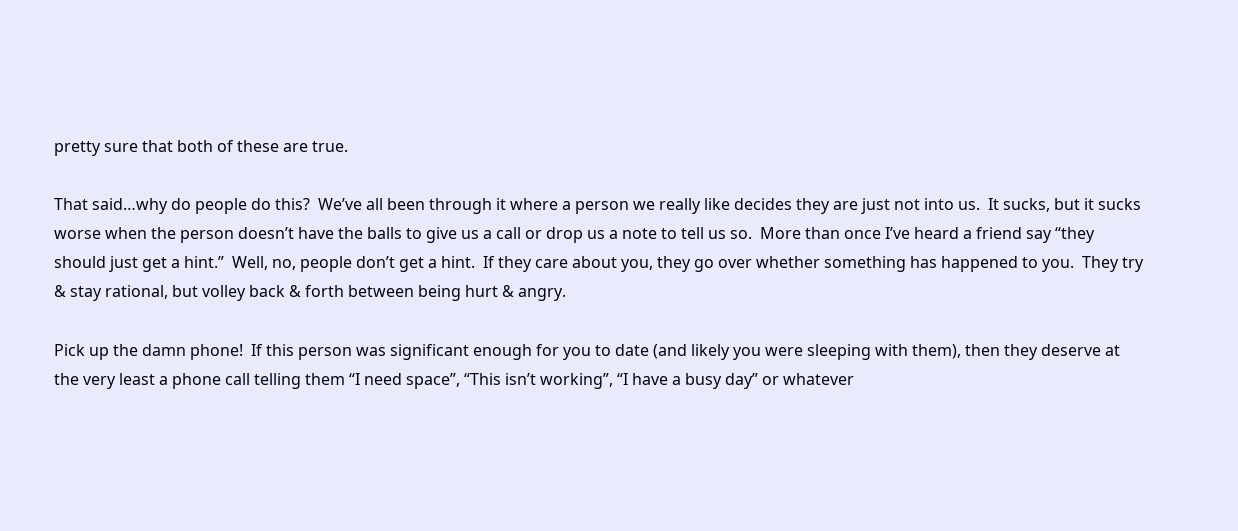pretty sure that both of these are true.

That said…why do people do this?  We’ve all been through it where a person we really like decides they are just not into us.  It sucks, but it sucks worse when the person doesn’t have the balls to give us a call or drop us a note to tell us so.  More than once I’ve heard a friend say “they should just get a hint.”  Well, no, people don’t get a hint.  If they care about you, they go over whether something has happened to you.  They try & stay rational, but volley back & forth between being hurt & angry.

Pick up the damn phone!  If this person was significant enough for you to date (and likely you were sleeping with them), then they deserve at the very least a phone call telling them “I need space”, “This isn’t working”, “I have a busy day” or whatever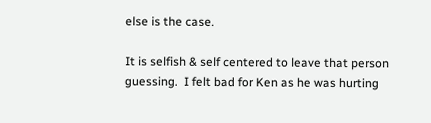else is the case.

It is selfish & self centered to leave that person guessing.  I felt bad for Ken as he was hurting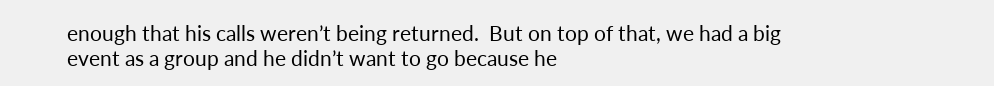enough that his calls weren’t being returned.  But on top of that, we had a big event as a group and he didn’t want to go because he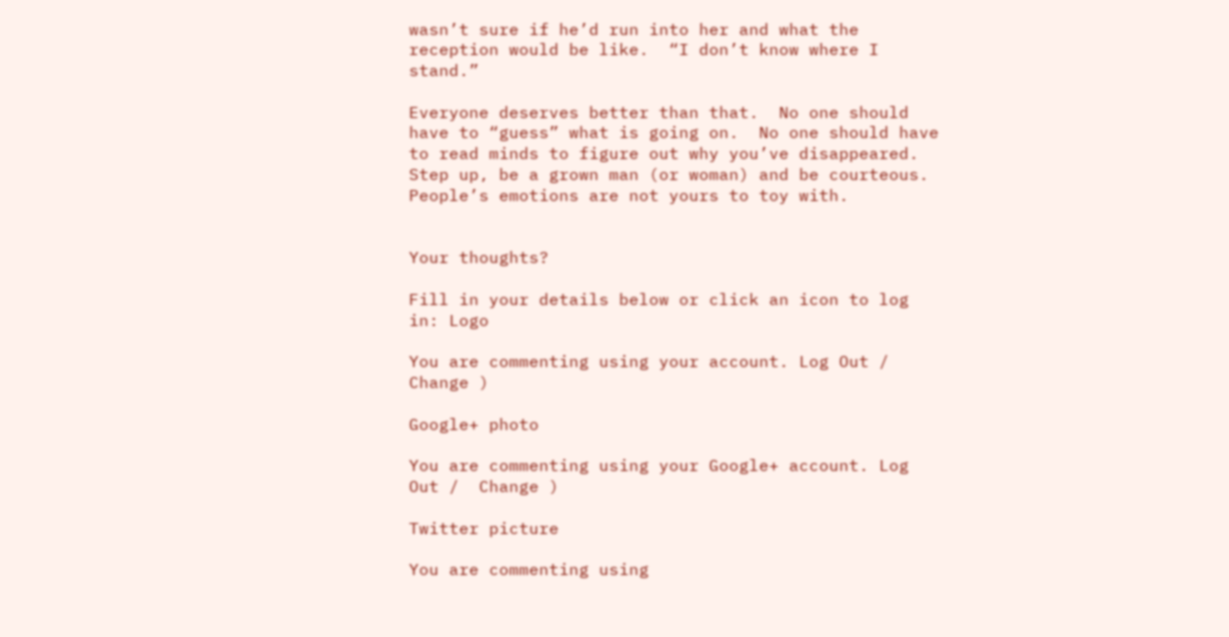wasn’t sure if he’d run into her and what the reception would be like.  “I don’t know where I stand.”

Everyone deserves better than that.  No one should have to “guess” what is going on.  No one should have to read minds to figure out why you’ve disappeared.  Step up, be a grown man (or woman) and be courteous.  People’s emotions are not yours to toy with.


Your thoughts?

Fill in your details below or click an icon to log in: Logo

You are commenting using your account. Log Out /  Change )

Google+ photo

You are commenting using your Google+ account. Log Out /  Change )

Twitter picture

You are commenting using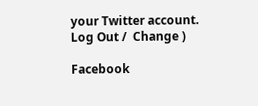your Twitter account. Log Out /  Change )

Facebook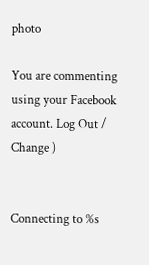photo

You are commenting using your Facebook account. Log Out /  Change )


Connecting to %s